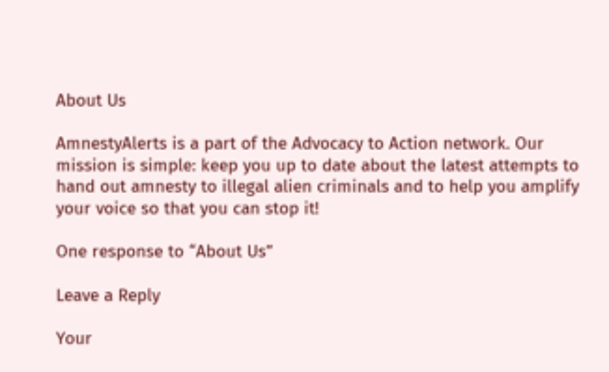About Us

AmnestyAlerts is a part of the Advocacy to Action network. Our mission is simple: keep you up to date about the latest attempts to hand out amnesty to illegal alien criminals and to help you amplify your voice so that you can stop it!

One response to “About Us”

Leave a Reply

Your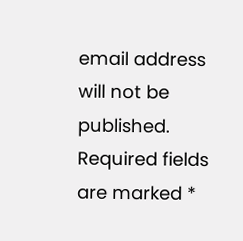email address will not be published. Required fields are marked *